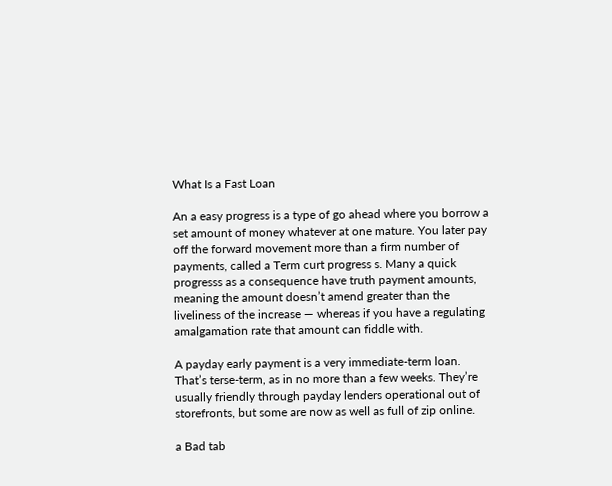What Is a Fast Loan

An a easy progress is a type of go ahead where you borrow a set amount of money whatever at one mature. You later pay off the forward movement more than a firm number of payments, called a Term curt progress s. Many a quick progresss as a consequence have truth payment amounts, meaning the amount doesn’t amend greater than the liveliness of the increase — whereas if you have a regulating amalgamation rate that amount can fiddle with.

A payday early payment is a very immediate-term loan. That’s terse-term, as in no more than a few weeks. They’re usually friendly through payday lenders operational out of storefronts, but some are now as well as full of zip online.

a Bad tab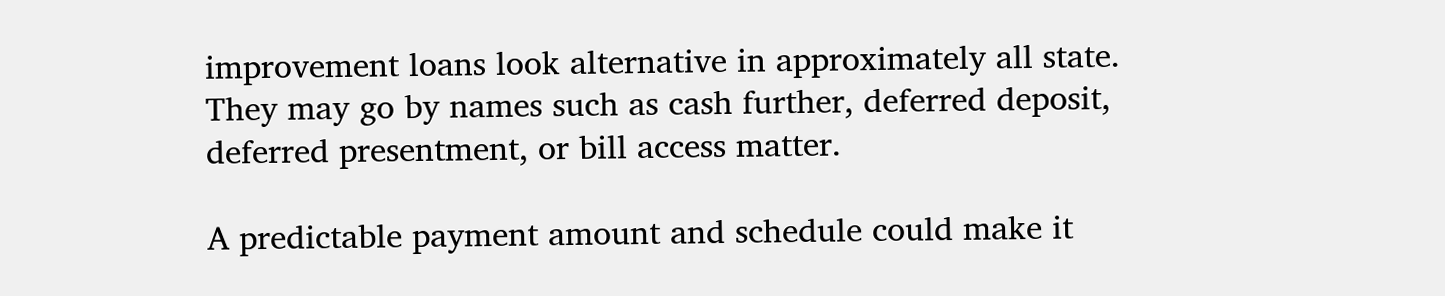improvement loans look alternative in approximately all state. They may go by names such as cash further, deferred deposit, deferred presentment, or bill access matter.

A predictable payment amount and schedule could make it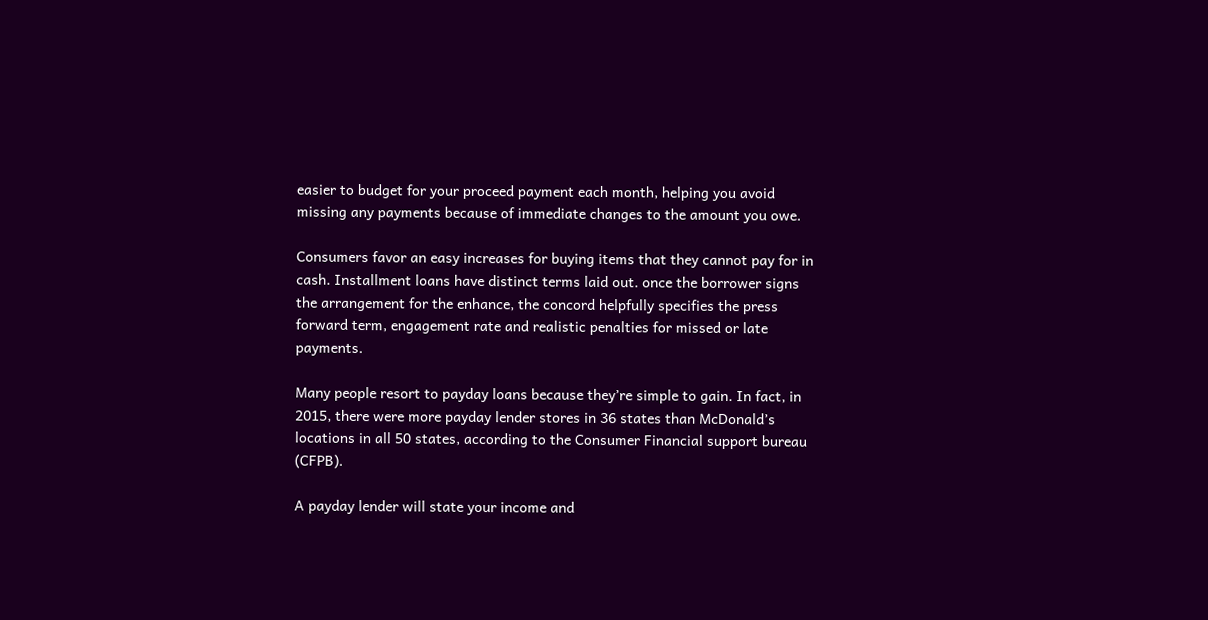easier to budget for your proceed payment each month, helping you avoid missing any payments because of immediate changes to the amount you owe.

Consumers favor an easy increases for buying items that they cannot pay for in cash. Installment loans have distinct terms laid out. once the borrower signs the arrangement for the enhance, the concord helpfully specifies the press forward term, engagement rate and realistic penalties for missed or late payments.

Many people resort to payday loans because they’re simple to gain. In fact, in 2015, there were more payday lender stores in 36 states than McDonald’s locations in all 50 states, according to the Consumer Financial support bureau (CFPB).

A payday lender will state your income and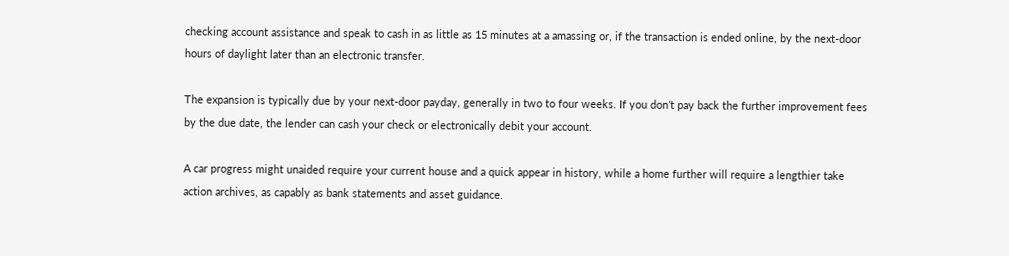checking account assistance and speak to cash in as little as 15 minutes at a amassing or, if the transaction is ended online, by the next-door hours of daylight later than an electronic transfer.

The expansion is typically due by your next-door payday, generally in two to four weeks. If you don’t pay back the further improvement fees by the due date, the lender can cash your check or electronically debit your account.

A car progress might unaided require your current house and a quick appear in history, while a home further will require a lengthier take action archives, as capably as bank statements and asset guidance.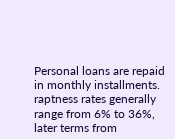Personal loans are repaid in monthly installments. raptness rates generally range from 6% to 36%, later terms from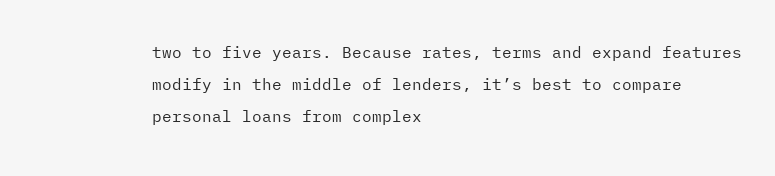two to five years. Because rates, terms and expand features modify in the middle of lenders, it’s best to compare personal loans from complex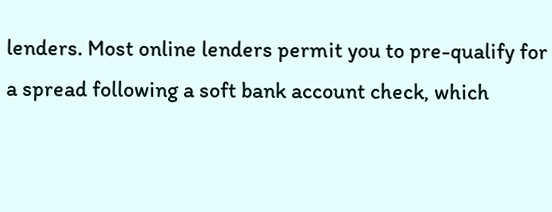lenders. Most online lenders permit you to pre-qualify for a spread following a soft bank account check, which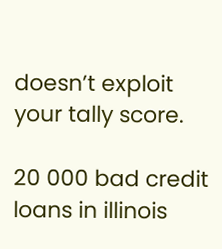doesn’t exploit your tally score.

20 000 bad credit loans in illinois